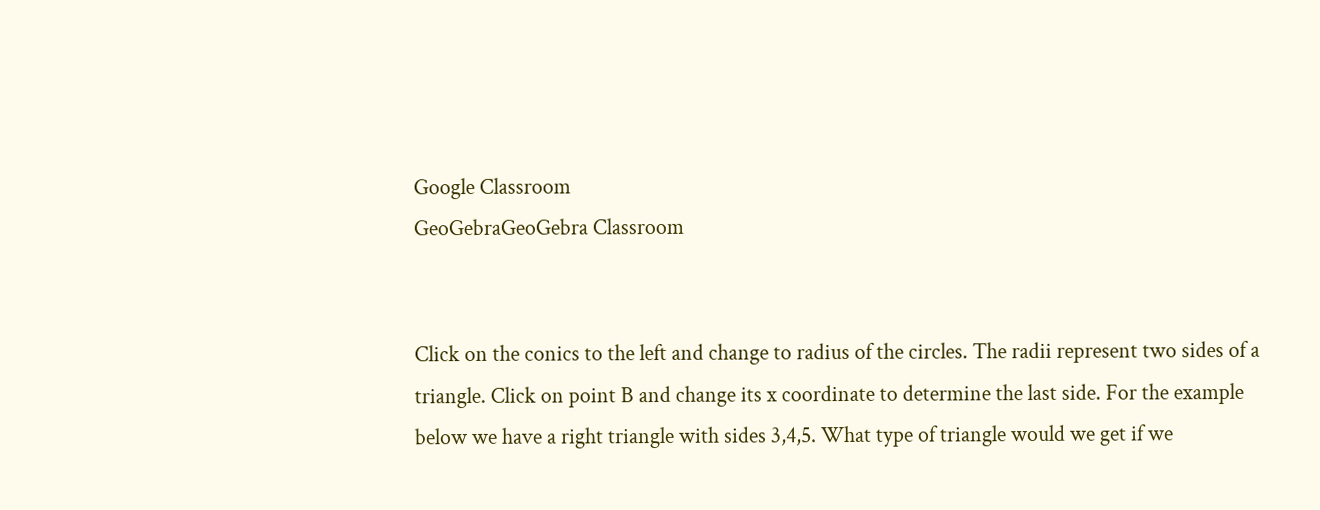Google Classroom
GeoGebraGeoGebra Classroom


Click on the conics to the left and change to radius of the circles. The radii represent two sides of a triangle. Click on point B and change its x coordinate to determine the last side. For the example below we have a right triangle with sides 3,4,5. What type of triangle would we get if we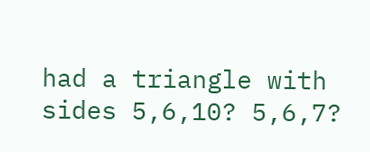had a triangle with sides 5,6,10? 5,6,7?